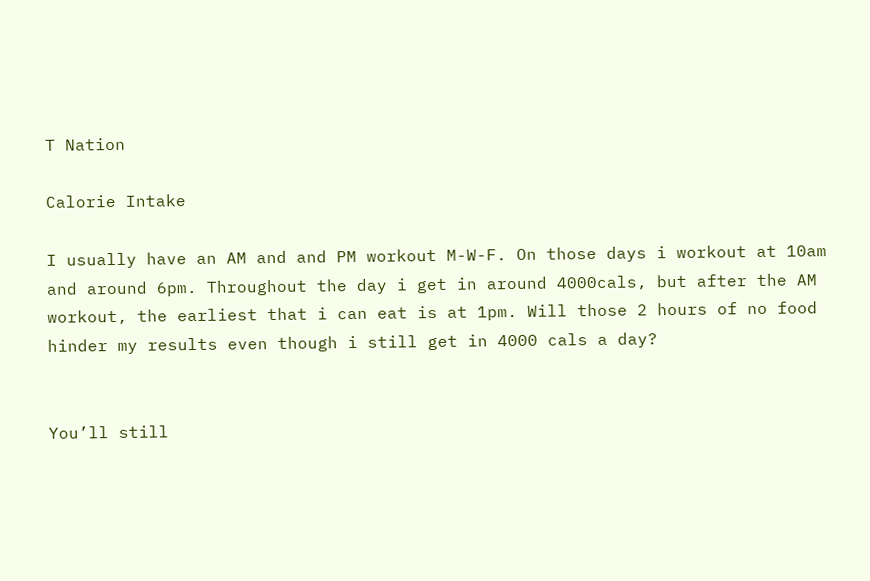T Nation

Calorie Intake

I usually have an AM and and PM workout M-W-F. On those days i workout at 10am and around 6pm. Throughout the day i get in around 4000cals, but after the AM workout, the earliest that i can eat is at 1pm. Will those 2 hours of no food hinder my results even though i still get in 4000 cals a day?


You’ll still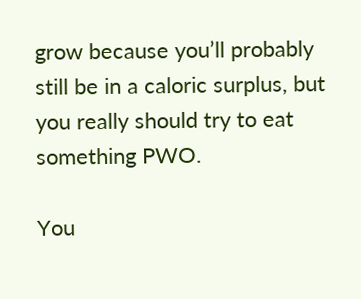grow because you’ll probably still be in a caloric surplus, but you really should try to eat something PWO.

You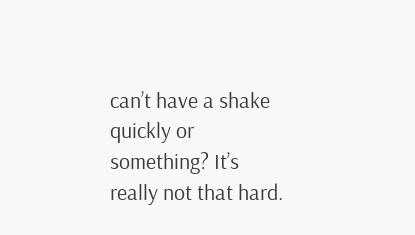can’t have a shake quickly or something? It’s really not that hard.